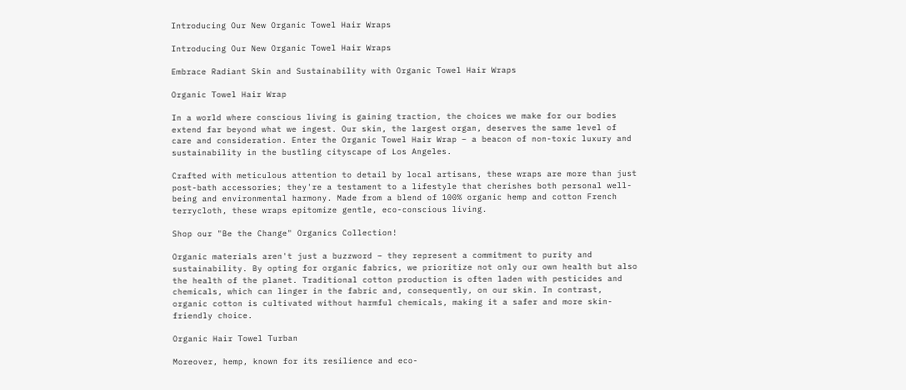Introducing Our New Organic Towel Hair Wraps

Introducing Our New Organic Towel Hair Wraps

Embrace Radiant Skin and Sustainability with Organic Towel Hair Wraps

Organic Towel Hair Wrap

In a world where conscious living is gaining traction, the choices we make for our bodies extend far beyond what we ingest. Our skin, the largest organ, deserves the same level of care and consideration. Enter the Organic Towel Hair Wrap – a beacon of non-toxic luxury and sustainability in the bustling cityscape of Los Angeles.

Crafted with meticulous attention to detail by local artisans, these wraps are more than just post-bath accessories; they're a testament to a lifestyle that cherishes both personal well-being and environmental harmony. Made from a blend of 100% organic hemp and cotton French terrycloth, these wraps epitomize gentle, eco-conscious living.

Shop our "Be the Change" Organics Collection!

Organic materials aren't just a buzzword – they represent a commitment to purity and sustainability. By opting for organic fabrics, we prioritize not only our own health but also the health of the planet. Traditional cotton production is often laden with pesticides and chemicals, which can linger in the fabric and, consequently, on our skin. In contrast, organic cotton is cultivated without harmful chemicals, making it a safer and more skin-friendly choice.

Organic Hair Towel Turban

Moreover, hemp, known for its resilience and eco-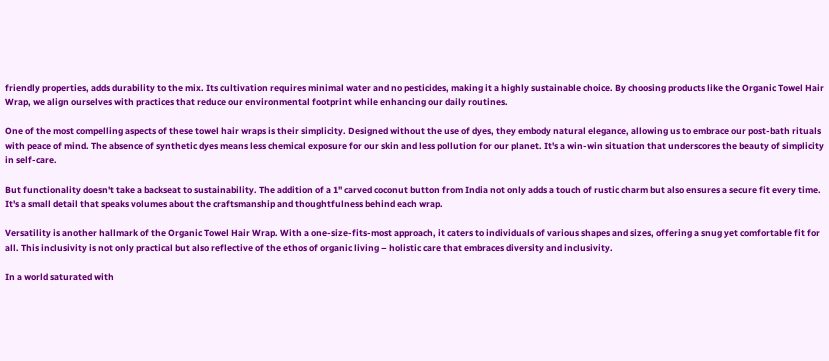friendly properties, adds durability to the mix. Its cultivation requires minimal water and no pesticides, making it a highly sustainable choice. By choosing products like the Organic Towel Hair Wrap, we align ourselves with practices that reduce our environmental footprint while enhancing our daily routines.

One of the most compelling aspects of these towel hair wraps is their simplicity. Designed without the use of dyes, they embody natural elegance, allowing us to embrace our post-bath rituals with peace of mind. The absence of synthetic dyes means less chemical exposure for our skin and less pollution for our planet. It's a win-win situation that underscores the beauty of simplicity in self-care.

But functionality doesn't take a backseat to sustainability. The addition of a 1" carved coconut button from India not only adds a touch of rustic charm but also ensures a secure fit every time. It's a small detail that speaks volumes about the craftsmanship and thoughtfulness behind each wrap.

Versatility is another hallmark of the Organic Towel Hair Wrap. With a one-size-fits-most approach, it caters to individuals of various shapes and sizes, offering a snug yet comfortable fit for all. This inclusivity is not only practical but also reflective of the ethos of organic living – holistic care that embraces diversity and inclusivity.

In a world saturated with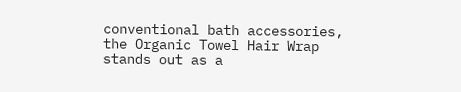conventional bath accessories, the Organic Towel Hair Wrap stands out as a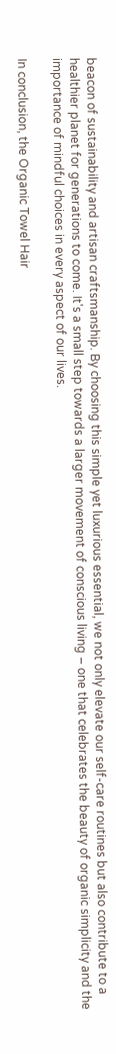beacon of sustainability and artisan craftsmanship. By choosing this simple yet luxurious essential, we not only elevate our self-care routines but also contribute to a healthier planet for generations to come. It's a small step towards a larger movement of conscious living – one that celebrates the beauty of organic simplicity and the importance of mindful choices in every aspect of our lives.

In conclusion, the Organic Towel Hair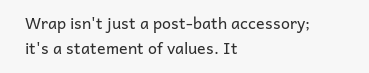Wrap isn't just a post-bath accessory; it's a statement of values. It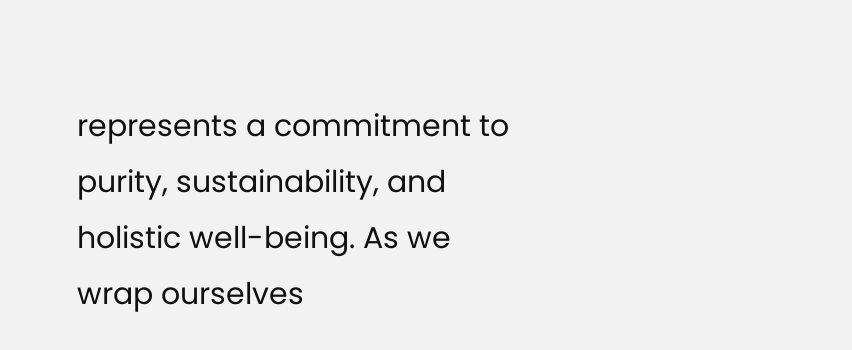represents a commitment to purity, sustainability, and holistic well-being. As we wrap ourselves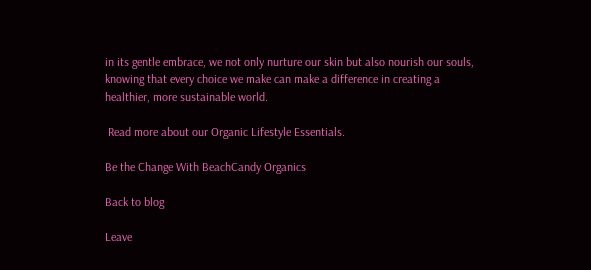in its gentle embrace, we not only nurture our skin but also nourish our souls, knowing that every choice we make can make a difference in creating a healthier, more sustainable world.

 Read more about our Organic Lifestyle Essentials.

Be the Change With BeachCandy Organics

Back to blog

Leave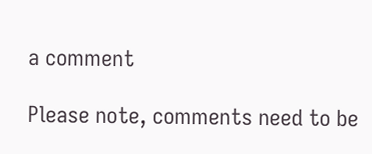a comment

Please note, comments need to be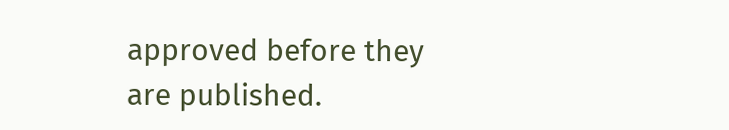approved before they are published.